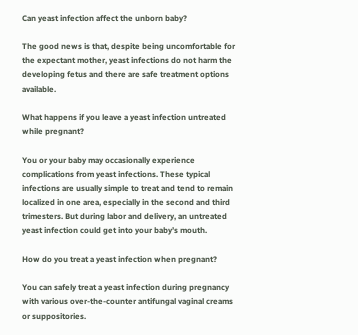Can yeast infection affect the unborn baby?

The good news is that, despite being uncomfortable for the expectant mother, yeast infections do not harm the developing fetus and there are safe treatment options available.

What happens if you leave a yeast infection untreated while pregnant?

You or your baby may occasionally experience complications from yeast infections. These typical infections are usually simple to treat and tend to remain localized in one area, especially in the second and third trimesters. But during labor and delivery, an untreated yeast infection could get into your baby’s mouth.

How do you treat a yeast infection when pregnant?

You can safely treat a yeast infection during pregnancy with various over-the-counter antifungal vaginal creams or suppositories.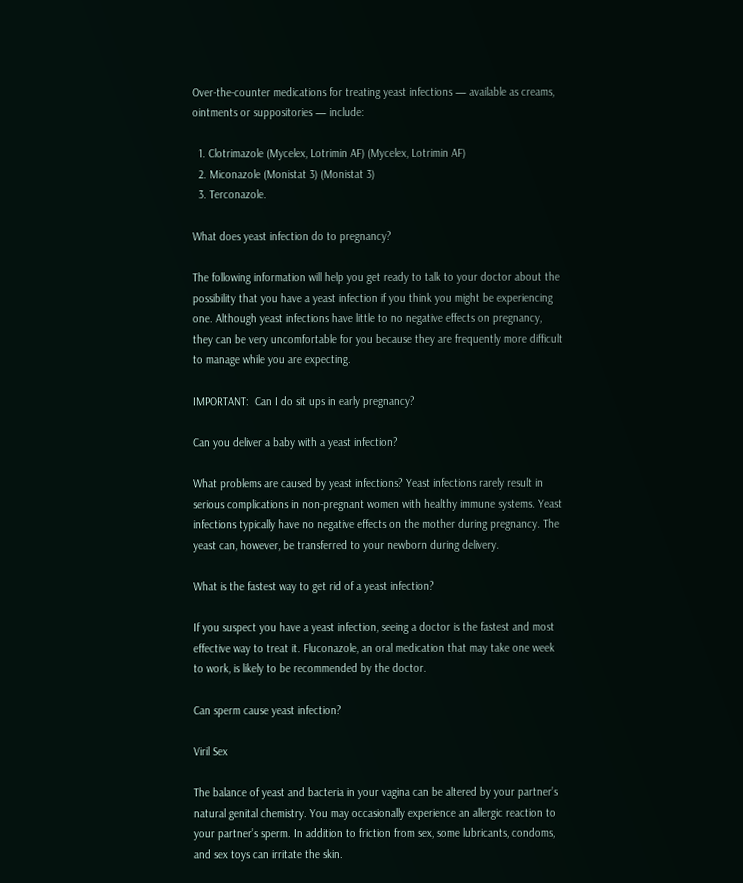Over-the-counter medications for treating yeast infections — available as creams, ointments or suppositories — include:

  1. Clotrimazole (Mycelex, Lotrimin AF) (Mycelex, Lotrimin AF)
  2. Miconazole (Monistat 3) (Monistat 3)
  3. Terconazole.

What does yeast infection do to pregnancy?

The following information will help you get ready to talk to your doctor about the possibility that you have a yeast infection if you think you might be experiencing one. Although yeast infections have little to no negative effects on pregnancy, they can be very uncomfortable for you because they are frequently more difficult to manage while you are expecting.

IMPORTANT:  Can I do sit ups in early pregnancy?

Can you deliver a baby with a yeast infection?

What problems are caused by yeast infections? Yeast infections rarely result in serious complications in non-pregnant women with healthy immune systems. Yeast infections typically have no negative effects on the mother during pregnancy. The yeast can, however, be transferred to your newborn during delivery.

What is the fastest way to get rid of a yeast infection?

If you suspect you have a yeast infection, seeing a doctor is the fastest and most effective way to treat it. Fluconazole, an oral medication that may take one week to work, is likely to be recommended by the doctor.

Can sperm cause yeast infection?

Viril Sex

The balance of yeast and bacteria in your vagina can be altered by your partner’s natural genital chemistry. You may occasionally experience an allergic reaction to your partner’s sperm. In addition to friction from sex, some lubricants, condoms, and sex toys can irritate the skin.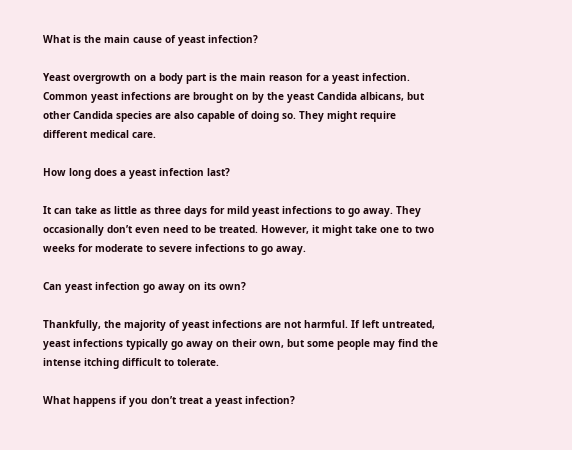What is the main cause of yeast infection?

Yeast overgrowth on a body part is the main reason for a yeast infection. Common yeast infections are brought on by the yeast Candida albicans, but other Candida species are also capable of doing so. They might require different medical care.

How long does a yeast infection last?

It can take as little as three days for mild yeast infections to go away. They occasionally don’t even need to be treated. However, it might take one to two weeks for moderate to severe infections to go away.

Can yeast infection go away on its own?

Thankfully, the majority of yeast infections are not harmful. If left untreated, yeast infections typically go away on their own, but some people may find the intense itching difficult to tolerate.

What happens if you don’t treat a yeast infection?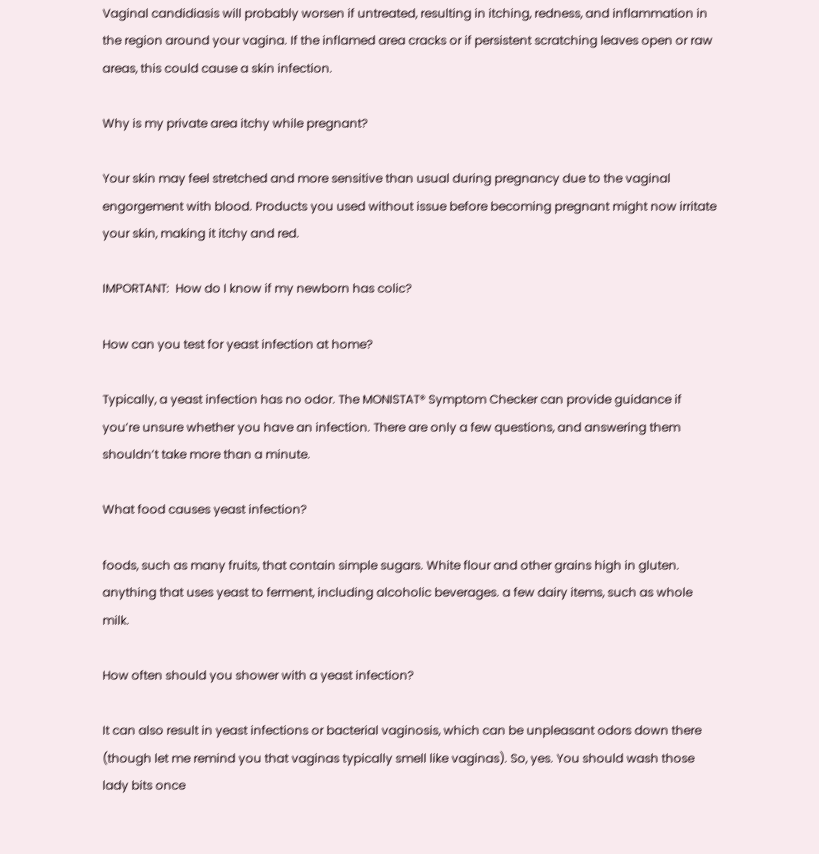Vaginal candidiasis will probably worsen if untreated, resulting in itching, redness, and inflammation in the region around your vagina. If the inflamed area cracks or if persistent scratching leaves open or raw areas, this could cause a skin infection.

Why is my private area itchy while pregnant?

Your skin may feel stretched and more sensitive than usual during pregnancy due to the vaginal engorgement with blood. Products you used without issue before becoming pregnant might now irritate your skin, making it itchy and red.

IMPORTANT:  How do I know if my newborn has colic?

How can you test for yeast infection at home?

Typically, a yeast infection has no odor. The MONISTAT® Symptom Checker can provide guidance if you’re unsure whether you have an infection. There are only a few questions, and answering them shouldn’t take more than a minute.

What food causes yeast infection?

foods, such as many fruits, that contain simple sugars. White flour and other grains high in gluten. anything that uses yeast to ferment, including alcoholic beverages. a few dairy items, such as whole milk.

How often should you shower with a yeast infection?

It can also result in yeast infections or bacterial vaginosis, which can be unpleasant odors down there (though let me remind you that vaginas typically smell like vaginas). So, yes. You should wash those lady bits once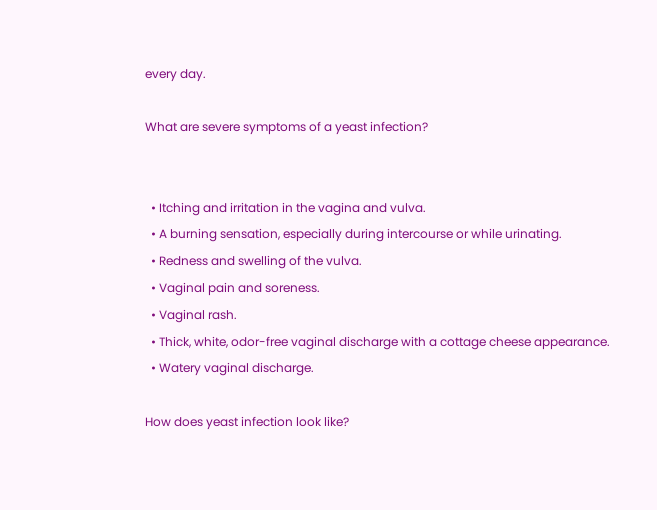every day.

What are severe symptoms of a yeast infection?


  • Itching and irritation in the vagina and vulva.
  • A burning sensation, especially during intercourse or while urinating.
  • Redness and swelling of the vulva.
  • Vaginal pain and soreness.
  • Vaginal rash.
  • Thick, white, odor-free vaginal discharge with a cottage cheese appearance.
  • Watery vaginal discharge.

How does yeast infection look like?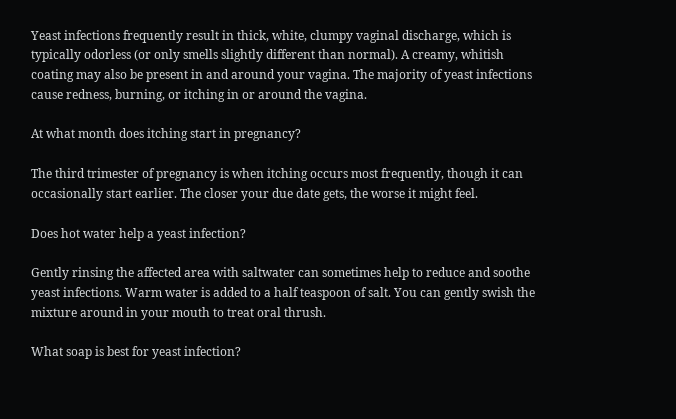Yeast infections frequently result in thick, white, clumpy vaginal discharge, which is typically odorless (or only smells slightly different than normal). A creamy, whitish coating may also be present in and around your vagina. The majority of yeast infections cause redness, burning, or itching in or around the vagina.

At what month does itching start in pregnancy?

The third trimester of pregnancy is when itching occurs most frequently, though it can occasionally start earlier. The closer your due date gets, the worse it might feel.

Does hot water help a yeast infection?

Gently rinsing the affected area with saltwater can sometimes help to reduce and soothe yeast infections. Warm water is added to a half teaspoon of salt. You can gently swish the mixture around in your mouth to treat oral thrush.

What soap is best for yeast infection?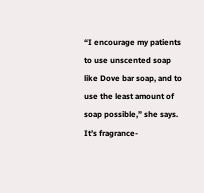“I encourage my patients to use unscented soap like Dove bar soap, and to use the least amount of soap possible,” she says. It’s fragrance-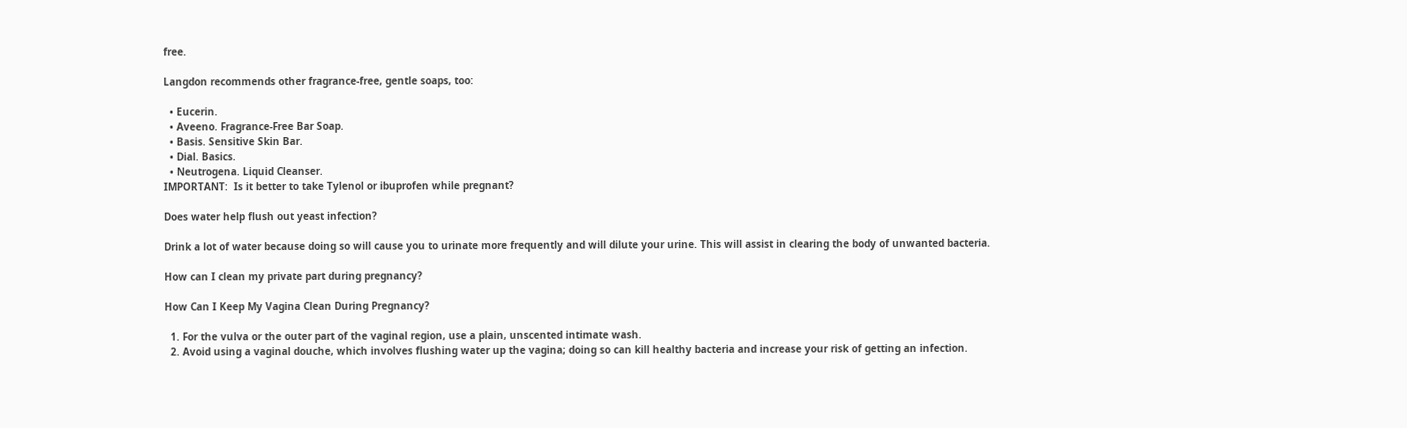free.

Langdon recommends other fragrance-free, gentle soaps, too:

  • Eucerin.
  • Aveeno. Fragrance-Free Bar Soap.
  • Basis. Sensitive Skin Bar.
  • Dial. Basics.
  • Neutrogena. Liquid Cleanser.
IMPORTANT:  Is it better to take Tylenol or ibuprofen while pregnant?

Does water help flush out yeast infection?

Drink a lot of water because doing so will cause you to urinate more frequently and will dilute your urine. This will assist in clearing the body of unwanted bacteria.

How can I clean my private part during pregnancy?

How Can I Keep My Vagina Clean During Pregnancy?

  1. For the vulva or the outer part of the vaginal region, use a plain, unscented intimate wash.
  2. Avoid using a vaginal douche, which involves flushing water up the vagina; doing so can kill healthy bacteria and increase your risk of getting an infection.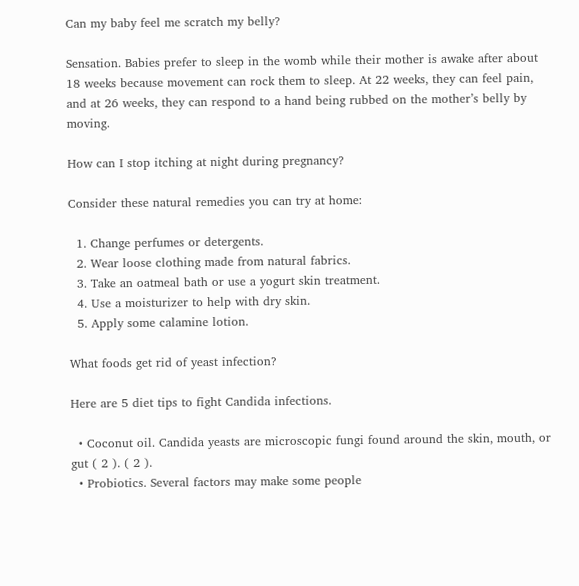Can my baby feel me scratch my belly?

Sensation. Babies prefer to sleep in the womb while their mother is awake after about 18 weeks because movement can rock them to sleep. At 22 weeks, they can feel pain, and at 26 weeks, they can respond to a hand being rubbed on the mother’s belly by moving.

How can I stop itching at night during pregnancy?

Consider these natural remedies you can try at home:

  1. Change perfumes or detergents.
  2. Wear loose clothing made from natural fabrics.
  3. Take an oatmeal bath or use a yogurt skin treatment.
  4. Use a moisturizer to help with dry skin.
  5. Apply some calamine lotion.

What foods get rid of yeast infection?

Here are 5 diet tips to fight Candida infections.

  • Coconut oil. Candida yeasts are microscopic fungi found around the skin, mouth, or gut ( 2 ). ( 2 ).
  • Probiotics. Several factors may make some people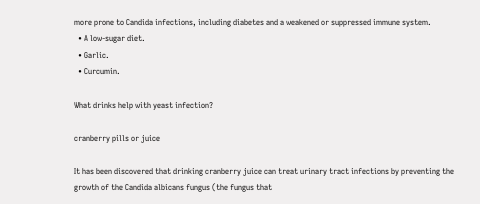more prone to Candida infections, including diabetes and a weakened or suppressed immune system.
  • A low-sugar diet.
  • Garlic.
  • Curcumin.

What drinks help with yeast infection?

cranberry pills or juice

It has been discovered that drinking cranberry juice can treat urinary tract infections by preventing the growth of the Candida albicans fungus (the fungus that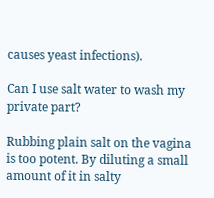causes yeast infections).

Can I use salt water to wash my private part?

Rubbing plain salt on the vagina is too potent. By diluting a small amount of it in salty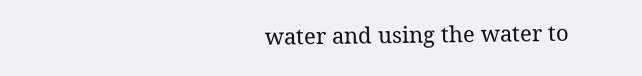water and using the water to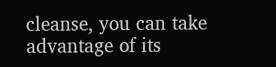cleanse, you can take advantage of its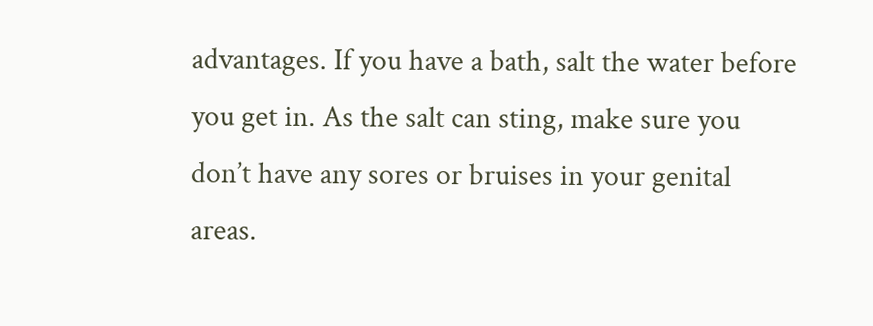advantages. If you have a bath, salt the water before you get in. As the salt can sting, make sure you don’t have any sores or bruises in your genital areas.